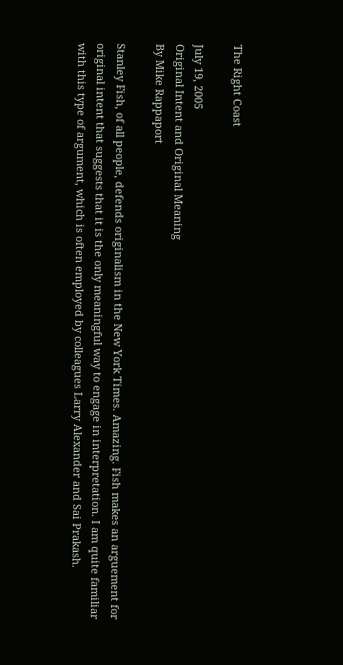The Right Coast

July 19, 2005
Original Intent and Original Meaning
By Mike Rappaport

Stanley Fish, of all people, defends originalism in the New York Times. Amazing. Fish makes an arguement for original intent that suggests that it is the only meaningful way to engage in interpretation. I am quite familiar with this type of argument, which is often employed by colleagues Larry Alexander and Sai Prakash.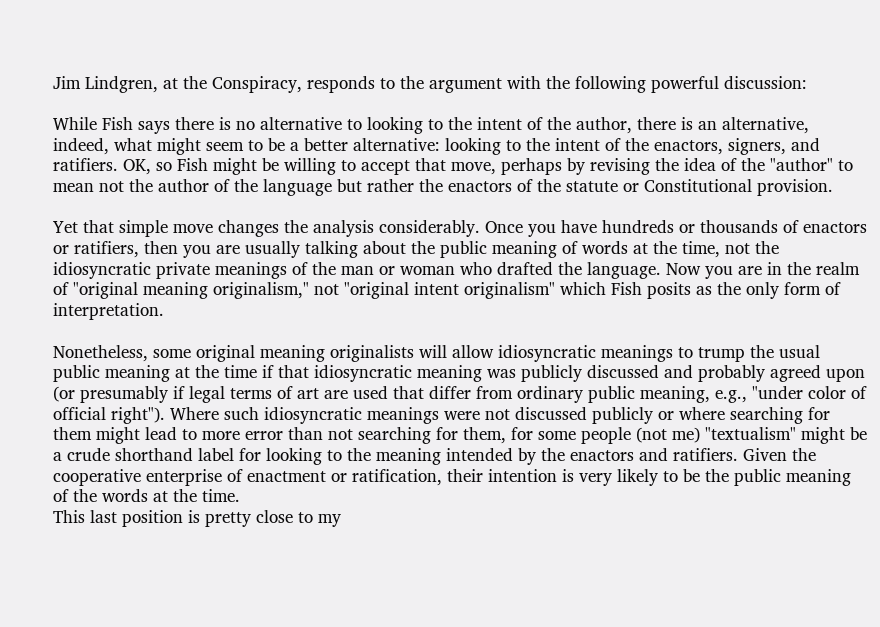Jim Lindgren, at the Conspiracy, responds to the argument with the following powerful discussion:

While Fish says there is no alternative to looking to the intent of the author, there is an alternative, indeed, what might seem to be a better alternative: looking to the intent of the enactors, signers, and ratifiers. OK, so Fish might be willing to accept that move, perhaps by revising the idea of the "author" to mean not the author of the language but rather the enactors of the statute or Constitutional provision.

Yet that simple move changes the analysis considerably. Once you have hundreds or thousands of enactors or ratifiers, then you are usually talking about the public meaning of words at the time, not the idiosyncratic private meanings of the man or woman who drafted the language. Now you are in the realm of "original meaning originalism," not "original intent originalism" which Fish posits as the only form of interpretation.

Nonetheless, some original meaning originalists will allow idiosyncratic meanings to trump the usual public meaning at the time if that idiosyncratic meaning was publicly discussed and probably agreed upon (or presumably if legal terms of art are used that differ from ordinary public meaning, e.g., "under color of official right"). Where such idiosyncratic meanings were not discussed publicly or where searching for them might lead to more error than not searching for them, for some people (not me) "textualism" might be a crude shorthand label for looking to the meaning intended by the enactors and ratifiers. Given the cooperative enterprise of enactment or ratification, their intention is very likely to be the public meaning of the words at the time.
This last position is pretty close to my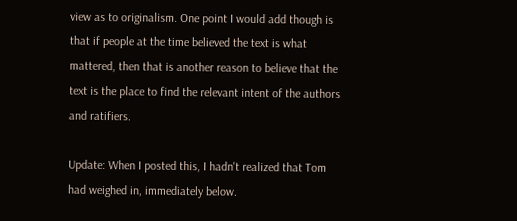view as to originalism. One point I would add though is that if people at the time believed the text is what mattered, then that is another reason to believe that the text is the place to find the relevant intent of the authors and ratifiers.

Update: When I posted this, I hadn't realized that Tom had weighed in, immediately below.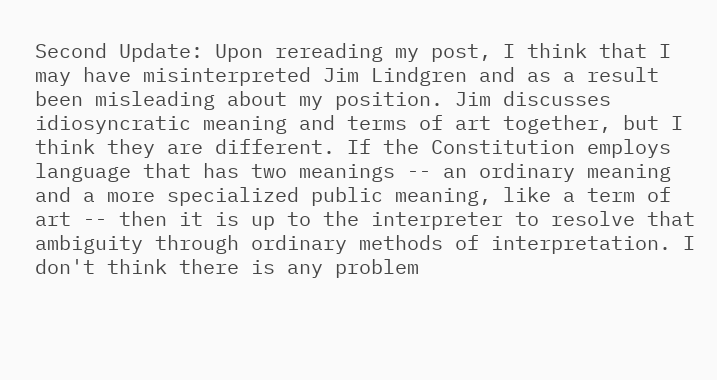Second Update: Upon rereading my post, I think that I may have misinterpreted Jim Lindgren and as a result been misleading about my position. Jim discusses idiosyncratic meaning and terms of art together, but I think they are different. If the Constitution employs language that has two meanings -- an ordinary meaning and a more specialized public meaning, like a term of art -- then it is up to the interpreter to resolve that ambiguity through ordinary methods of interpretation. I don't think there is any problem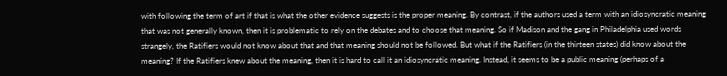with following the term of art if that is what the other evidence suggests is the proper meaning. By contrast, if the authors used a term with an idiosyncratic meaning that was not generally known, then it is problematic to rely on the debates and to choose that meaning. So if Madison and the gang in Philadelphia used words strangely, the Ratifiers would not know about that and that meaning should not be followed. But what if the Ratifiers (in the thirteen states) did know about the meaning? If the Ratifiers knew about the meaning, then it is hard to call it an idiosyncratic meaning. Instead, it seems to be a public meaning (perhaps of a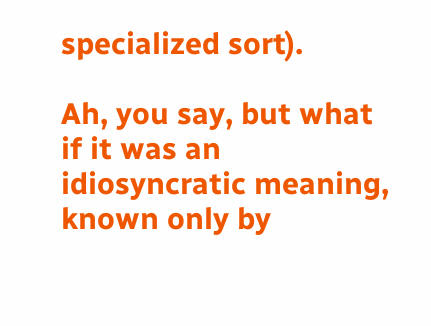specialized sort).

Ah, you say, but what if it was an idiosyncratic meaning, known only by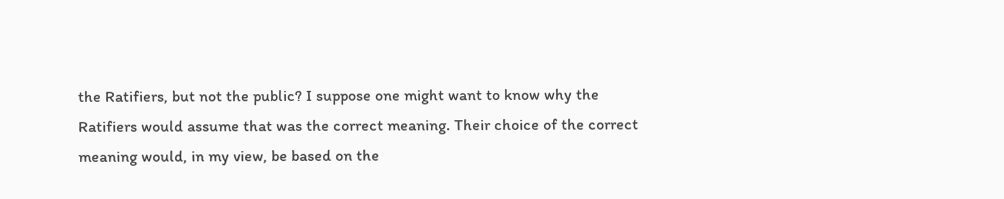the Ratifiers, but not the public? I suppose one might want to know why the Ratifiers would assume that was the correct meaning. Their choice of the correct meaning would, in my view, be based on the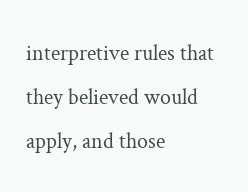interpretive rules that they believed would apply, and those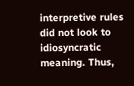interpretive rules did not look to idiosyncratic meaning. Thus,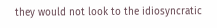they would not look to the idiosyncratic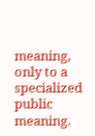meaning, only to a specialized public meaning.